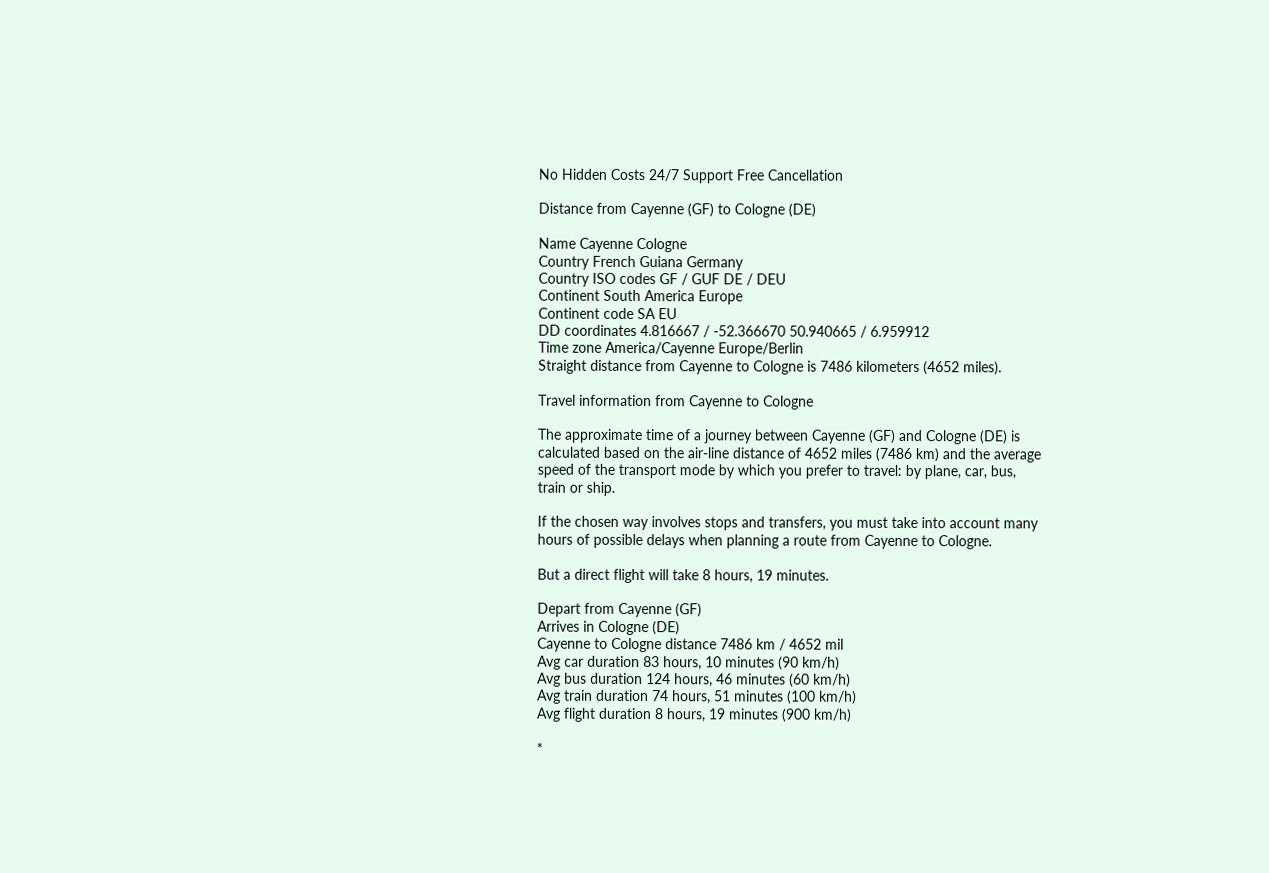No Hidden Costs 24/7 Support Free Cancellation

Distance from Cayenne (GF) to Cologne (DE)

Name Cayenne Cologne
Country French Guiana Germany
Country ISO codes GF / GUF DE / DEU
Continent South America Europe
Continent code SA EU
DD coordinates 4.816667 / -52.366670 50.940665 / 6.959912
Time zone America/Cayenne Europe/Berlin
Straight distance from Cayenne to Cologne is 7486 kilometers (4652 miles).

Travel information from Cayenne to Cologne

The approximate time of a journey between Cayenne (GF) and Cologne (DE) is calculated based on the air-line distance of 4652 miles (7486 km) and the average speed of the transport mode by which you prefer to travel: by plane, car, bus, train or ship.

If the chosen way involves stops and transfers, you must take into account many hours of possible delays when planning a route from Cayenne to Cologne.

But a direct flight will take 8 hours, 19 minutes.

Depart from Cayenne (GF)
Arrives in Cologne (DE)
Cayenne to Cologne distance 7486 km / 4652 mil
Avg car duration 83 hours, 10 minutes (90 km/h)
Avg bus duration 124 hours, 46 minutes (60 km/h)
Avg train duration 74 hours, 51 minutes (100 km/h)
Avg flight duration 8 hours, 19 minutes (900 km/h)

*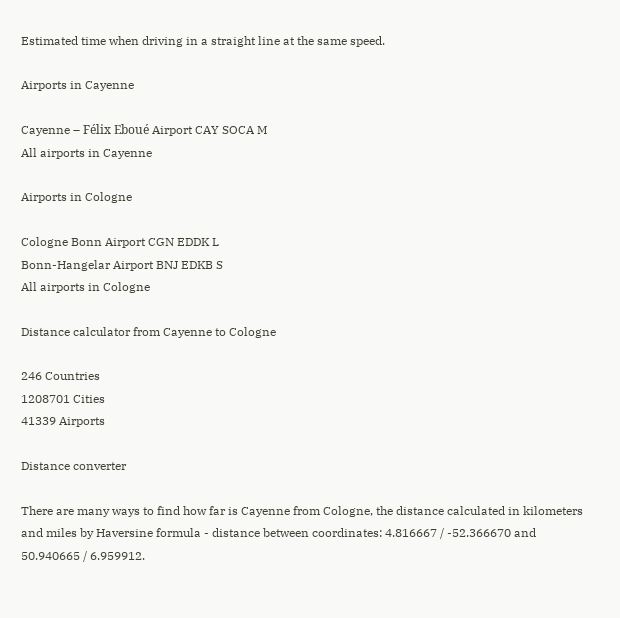Estimated time when driving in a straight line at the same speed.

Airports in Cayenne

Cayenne – Félix Eboué Airport CAY SOCA M
All airports in Cayenne

Airports in Cologne

Cologne Bonn Airport CGN EDDK L
Bonn-Hangelar Airport BNJ EDKB S
All airports in Cologne

Distance calculator from Cayenne to Cologne

246 Countries
1208701 Cities
41339 Airports

Distance converter

There are many ways to find how far is Cayenne from Cologne, the distance calculated in kilometers and miles by Haversine formula - distance between coordinates: 4.816667 / -52.366670 and 50.940665 / 6.959912.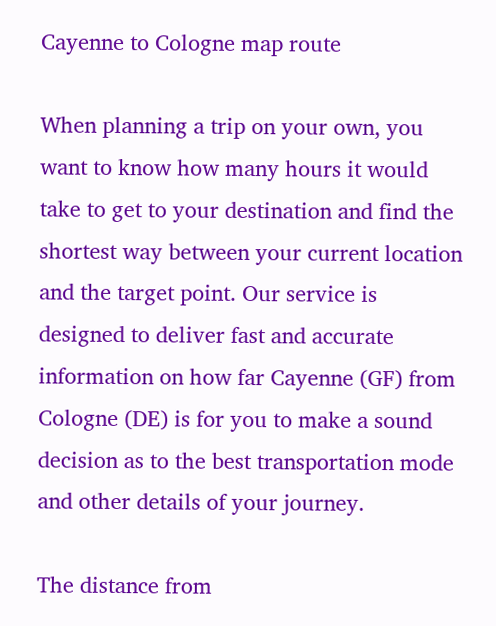Cayenne to Cologne map route

When planning a trip on your own, you want to know how many hours it would take to get to your destination and find the shortest way between your current location and the target point. Our service is designed to deliver fast and accurate information on how far Cayenne (GF) from Cologne (DE) is for you to make a sound decision as to the best transportation mode and other details of your journey.

The distance from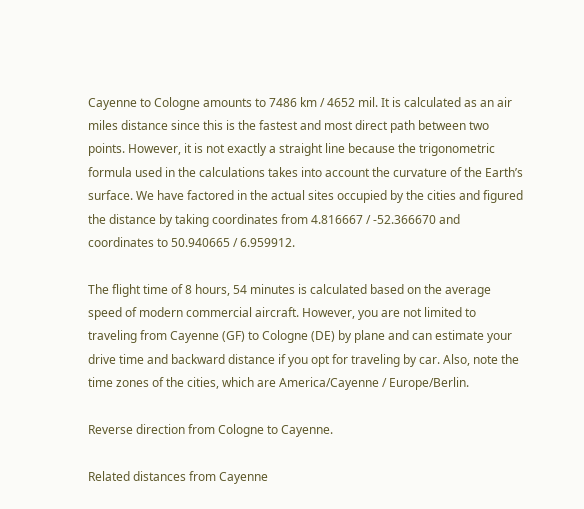Cayenne to Cologne amounts to 7486 km / 4652 mil. It is calculated as an air miles distance since this is the fastest and most direct path between two points. However, it is not exactly a straight line because the trigonometric formula used in the calculations takes into account the curvature of the Earth’s surface. We have factored in the actual sites occupied by the cities and figured the distance by taking coordinates from 4.816667 / -52.366670 and coordinates to 50.940665 / 6.959912.

The flight time of 8 hours, 54 minutes is calculated based on the average speed of modern commercial aircraft. However, you are not limited to traveling from Cayenne (GF) to Cologne (DE) by plane and can estimate your drive time and backward distance if you opt for traveling by car. Also, note the time zones of the cities, which are America/Cayenne / Europe/Berlin.

Reverse direction from Cologne to Cayenne.

Related distances from Cayenne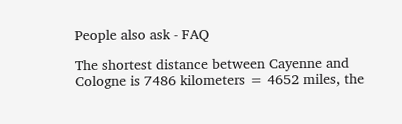People also ask - FAQ

The shortest distance between Cayenne and Cologne is 7486 kilometers = 4652 miles, the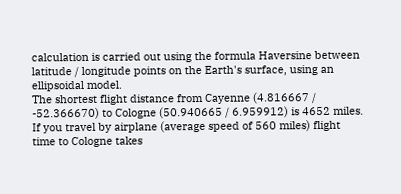calculation is carried out using the formula Haversine between latitude / longitude points on the Earth's surface, using an ellipsoidal model.
The shortest flight distance from Cayenne (4.816667 / -52.366670) to Cologne (50.940665 / 6.959912) is 4652 miles. If you travel by airplane (average speed of 560 miles) flight time to Cologne takes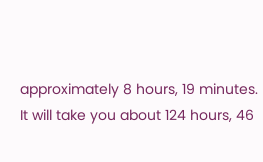approximately 8 hours, 19 minutes.
It will take you about 124 hours, 46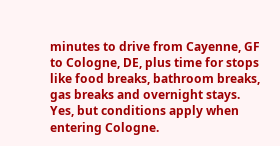minutes to drive from Cayenne, GF to Cologne, DE, plus time for stops like food breaks, bathroom breaks, gas breaks and overnight stays.
Yes, but conditions apply when entering Cologne.